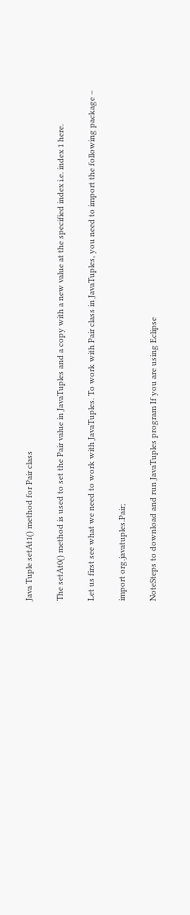Java Tuple setAt1() method for Pair class

The setAt0() method is used to set the Pair value in JavaTuples and a copy with a new value at the specified index i.e. index 1 here.

Let us first see what we need to work with JavaTuples. To work with Pair class in JavaTuples, you need to import the following package −

import org.javatuples.Pair;

NoteSteps to download and run JavaTuples program If you are using Eclipse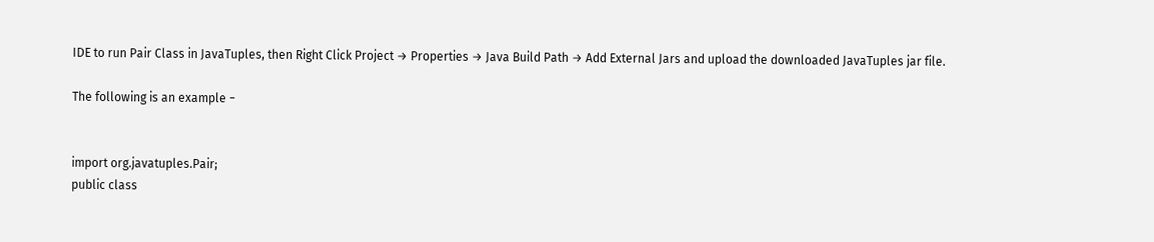IDE to run Pair Class in JavaTuples, then Right Click Project → Properties → Java Build Path → Add External Jars and upload the downloaded JavaTuples jar file.

The following is an example −


import org.javatuples.Pair;
public class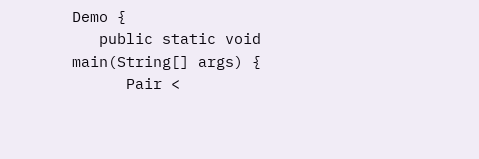Demo {
   public static void main(String[] args) {
      Pair <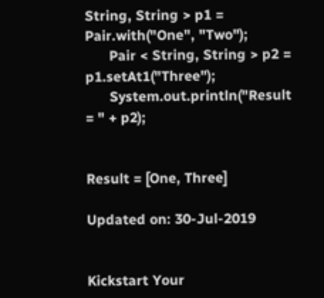String, String > p1 = Pair.with("One", "Two");
      Pair < String, String > p2 = p1.setAt1("Three");
      System.out.println("Result = " + p2);


Result = [One, Three]

Updated on: 30-Jul-2019


Kickstart Your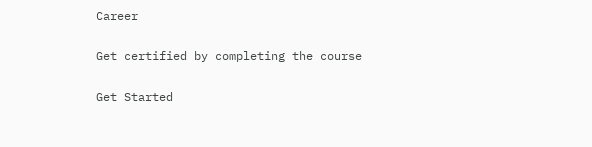Career

Get certified by completing the course

Get Started